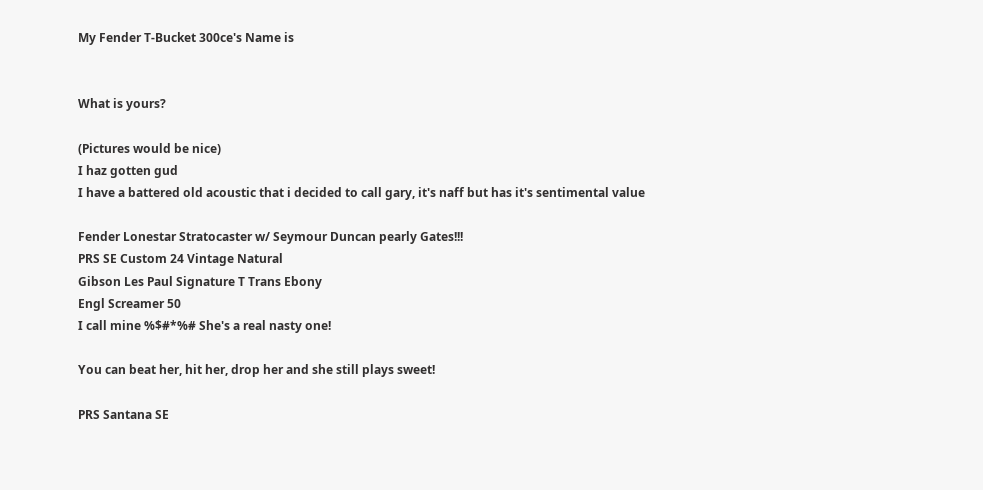My Fender T-Bucket 300ce's Name is


What is yours?

(Pictures would be nice)
I haz gotten gud
I have a battered old acoustic that i decided to call gary, it's naff but has it's sentimental value

Fender Lonestar Stratocaster w/ Seymour Duncan pearly Gates!!!
PRS SE Custom 24 Vintage Natural
Gibson Les Paul Signature T Trans Ebony
Engl Screamer 50
I call mine %$#*%# She's a real nasty one!

You can beat her, hit her, drop her and she still plays sweet!

PRS Santana SE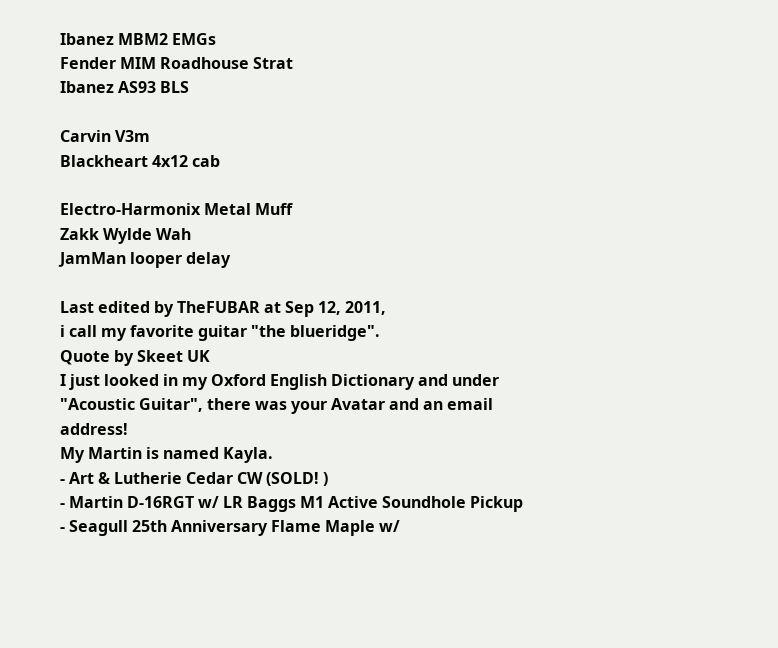Ibanez MBM2 EMGs
Fender MIM Roadhouse Strat
Ibanez AS93 BLS

Carvin V3m
Blackheart 4x12 cab

Electro-Harmonix Metal Muff
Zakk Wylde Wah
JamMan looper delay

Last edited by TheFUBAR at Sep 12, 2011,
i call my favorite guitar "the blueridge".
Quote by Skeet UK
I just looked in my Oxford English Dictionary and under "Acoustic Guitar", there was your Avatar and an email address!
My Martin is named Kayla.
- Art & Lutherie Cedar CW (SOLD! )
- Martin D-16RGT w/ LR Baggs M1 Active Soundhole Pickup
- Seagull 25th Anniversary Flame Maple w/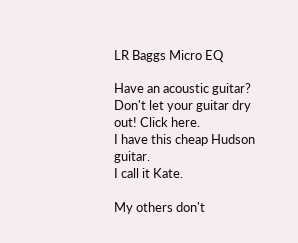LR Baggs Micro EQ

Have an acoustic guitar? Don't let your guitar dry out! Click here.
I have this cheap Hudson guitar.
I call it Kate.

My others don't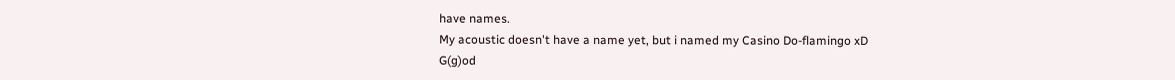have names.
My acoustic doesn't have a name yet, but i named my Casino Do-flamingo xD
G(g)od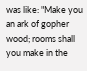was like: "Make you an ark of gopher wood; rooms shall you make in the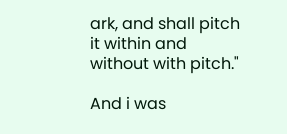ark, and shall pitch it within and without with pitch."

And i was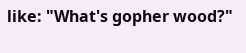like: "What's gopher wood?"